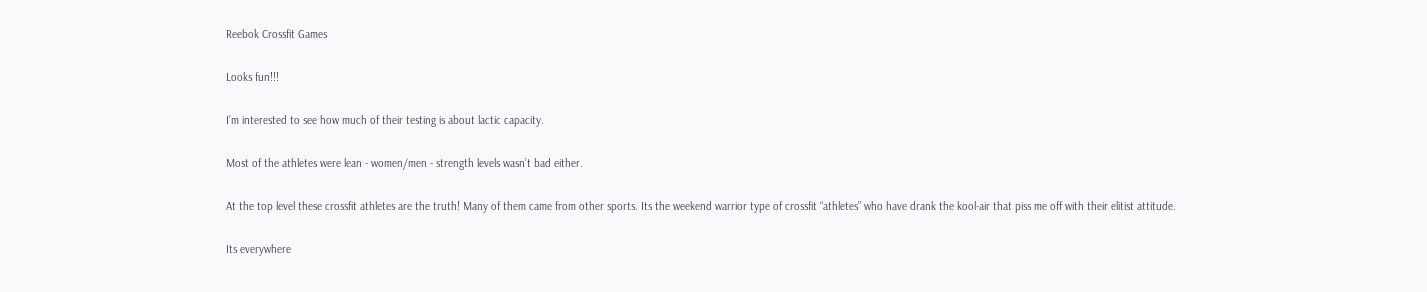Reebok Crossfit Games

Looks fun!!!

I’m interested to see how much of their testing is about lactic capacity.

Most of the athletes were lean - women/men - strength levels wasn’t bad either.

At the top level these crossfit athletes are the truth! Many of them came from other sports. Its the weekend warrior type of crossfit “athletes” who have drank the kool-air that piss me off with their elitist attitude.

Its everywhere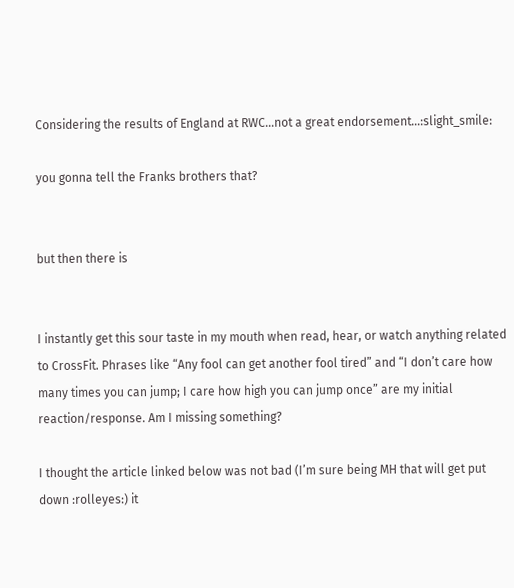Considering the results of England at RWC…not a great endorsement…:slight_smile:

you gonna tell the Franks brothers that?


but then there is


I instantly get this sour taste in my mouth when read, hear, or watch anything related to CrossFit. Phrases like “Any fool can get another fool tired” and “I don’t care how many times you can jump; I care how high you can jump once” are my initial reaction/response. Am I missing something?

I thought the article linked below was not bad (I’m sure being MH that will get put down :rolleyes:) it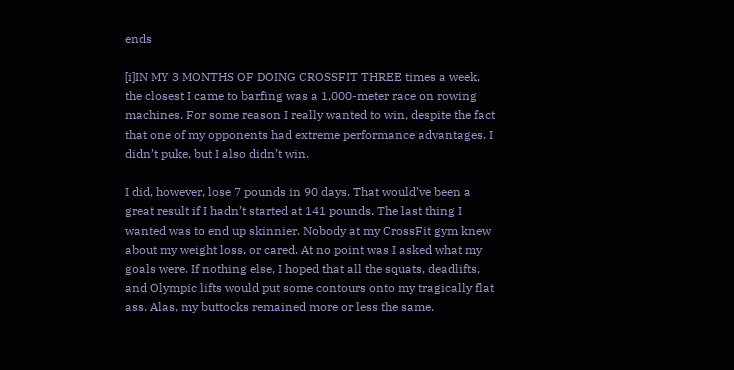ends

[i]IN MY 3 MONTHS OF DOING CROSSFIT THREE times a week, the closest I came to barfing was a 1,000-meter race on rowing machines. For some reason I really wanted to win, despite the fact that one of my opponents had extreme performance advantages. I didn’t puke, but I also didn’t win.

I did, however, lose 7 pounds in 90 days. That would’ve been a great result if I hadn’t started at 141 pounds. The last thing I wanted was to end up skinnier. Nobody at my CrossFit gym knew about my weight loss, or cared. At no point was I asked what my goals were. If nothing else, I hoped that all the squats, deadlifts, and Olympic lifts would put some contours onto my tragically flat ass. Alas, my buttocks remained more or less the same.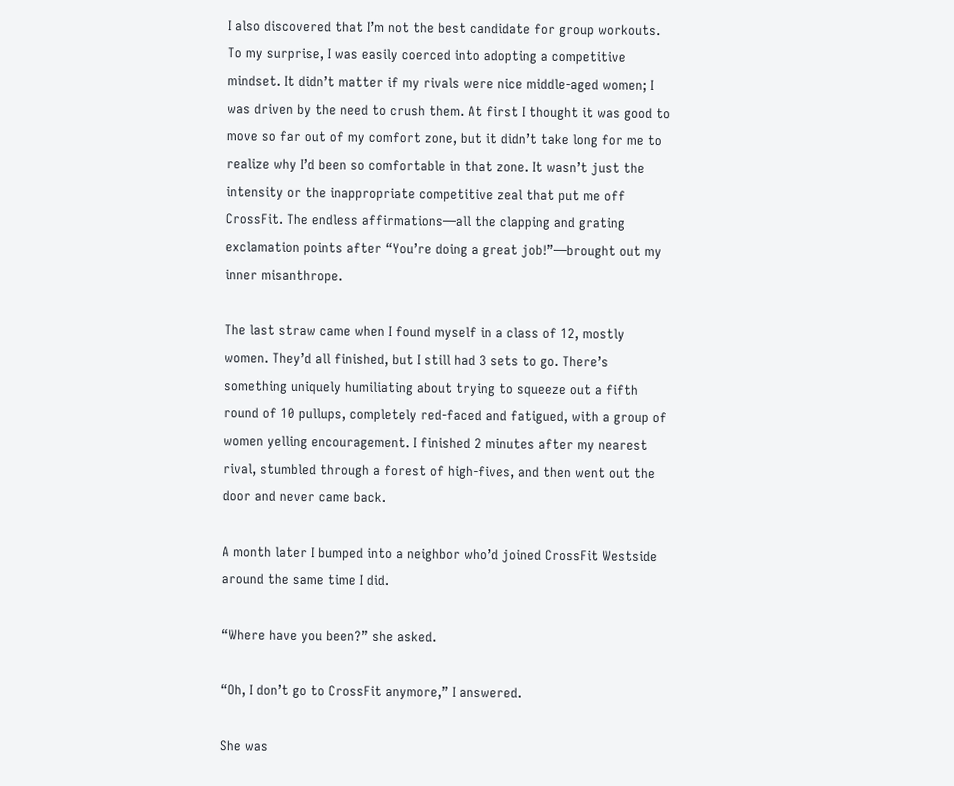I also discovered that I’m not the best candidate for group workouts. To my surprise, I was easily coerced into adopting a competitive mindset. It didn’t matter if my rivals were nice middle-aged women; I was driven by the need to crush them. At first I thought it was good to move so far out of my comfort zone, but it didn’t take long for me to realize why I’d been so comfortable in that zone. It wasn’t just the intensity or the inappropriate competitive zeal that put me off CrossFit. The endless affirmations—all the clapping and grating exclamation points after “You’re doing a great job!”—brought out my inner misanthrope.

The last straw came when I found myself in a class of 12, mostly women. They’d all finished, but I still had 3 sets to go. There’s something uniquely humiliating about trying to squeeze out a fifth round of 10 pullups, completely red-faced and fatigued, with a group of women yelling encouragement. I finished 2 minutes after my nearest rival, stumbled through a forest of high-fives, and then went out the door and never came back.

A month later I bumped into a neighbor who’d joined CrossFit Westside around the same time I did.

“Where have you been?” she asked.

“Oh, I don’t go to CrossFit anymore,” I answered.

She was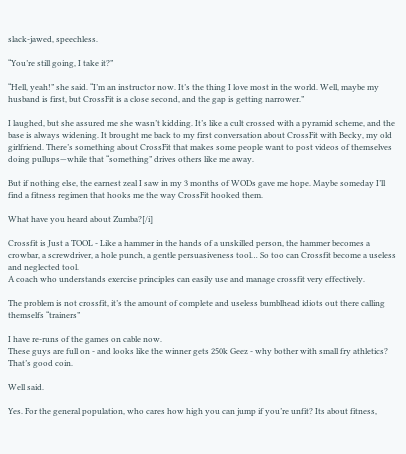slack-jawed, speechless.

“You’re still going, I take it?”

“Hell, yeah!” she said. “I’m an instructor now. It’s the thing I love most in the world. Well, maybe my husband is first, but CrossFit is a close second, and the gap is getting narrower.”

I laughed, but she assured me she wasn’t kidding. It’s like a cult crossed with a pyramid scheme, and the base is always widening. It brought me back to my first conversation about CrossFit with Becky, my old girlfriend. There’s something about CrossFit that makes some people want to post videos of themselves doing pullups—while that “something” drives others like me away.

But if nothing else, the earnest zeal I saw in my 3 months of WODs gave me hope. Maybe someday I’ll find a fitness regimen that hooks me the way CrossFit hooked them.

What have you heard about Zumba?[/i]

Crossfit is Just a TOOL - Like a hammer in the hands of a unskilled person, the hammer becomes a crowbar, a screwdriver, a hole punch, a gentle persuasiveness tool… So too can Crossfit become a useless and neglected tool.
A coach who understands exercise principles can easily use and manage crossfit very effectively.

The problem is not crossfit, it’s the amount of complete and useless bumblhead idiots out there calling themselfs “trainers”

I have re-runs of the games on cable now.
These guys are full on - and looks like the winner gets 250k Geez - why bother with small fry athletics? That’s good coin.

Well said.

Yes. For the general population, who cares how high you can jump if you’re unfit? Its about fitness,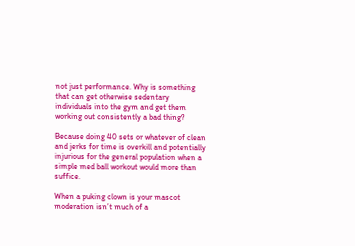not just performance. Why is something that can get otherwise sedentary individuals into the gym and get them working out consistently a bad thing?

Because doing 40 sets or whatever of clean and jerks for time is overkill and potentially injurious for the general population when a simple med ball workout would more than suffice.

When a puking clown is your mascot moderation isn’t much of a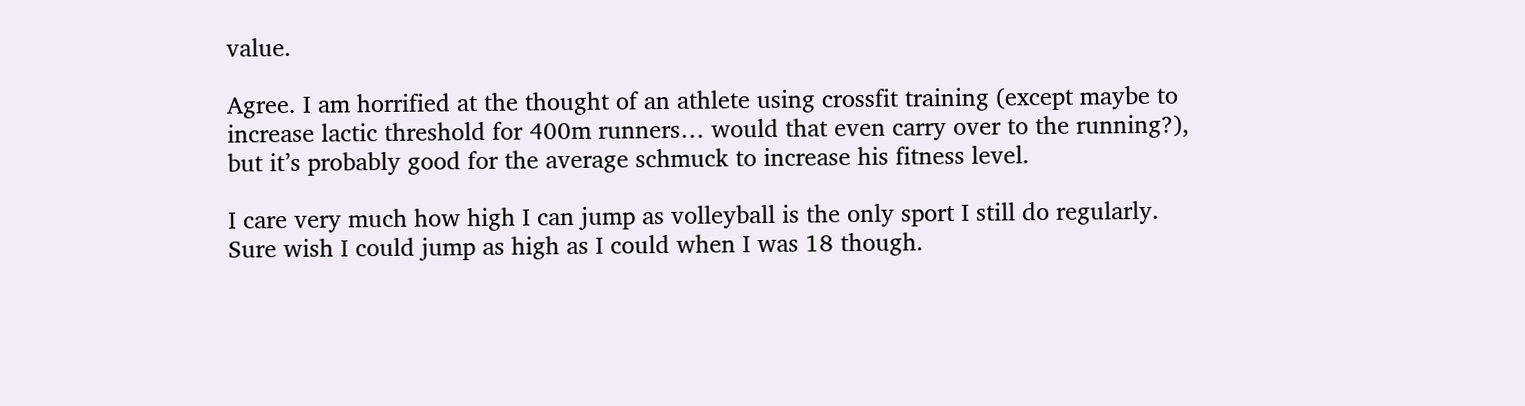value.

Agree. I am horrified at the thought of an athlete using crossfit training (except maybe to increase lactic threshold for 400m runners… would that even carry over to the running?), but it’s probably good for the average schmuck to increase his fitness level.

I care very much how high I can jump as volleyball is the only sport I still do regularly. Sure wish I could jump as high as I could when I was 18 though.